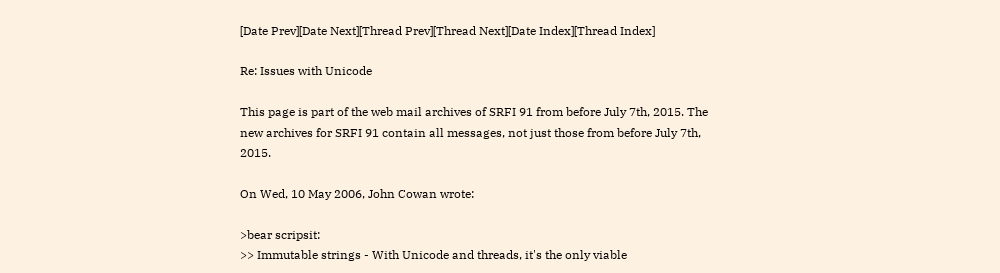[Date Prev][Date Next][Thread Prev][Thread Next][Date Index][Thread Index]

Re: Issues with Unicode

This page is part of the web mail archives of SRFI 91 from before July 7th, 2015. The new archives for SRFI 91 contain all messages, not just those from before July 7th, 2015.

On Wed, 10 May 2006, John Cowan wrote:

>bear scripsit:
>> Immutable strings - With Unicode and threads, it's the only viable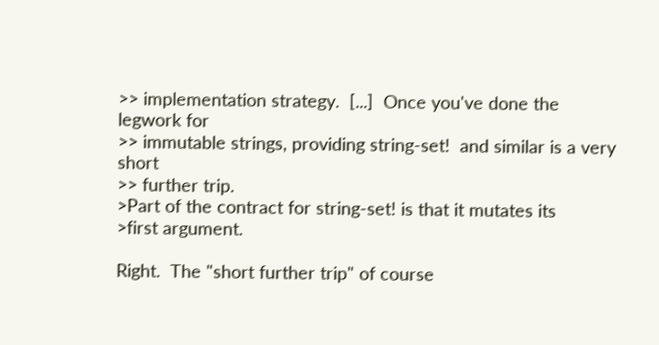>> implementation strategy.  [...]  Once you've done the legwork for
>> immutable strings, providing string-set!  and similar is a very short
>> further trip.
>Part of the contract for string-set! is that it mutates its
>first argument.

Right.  The "short further trip" of course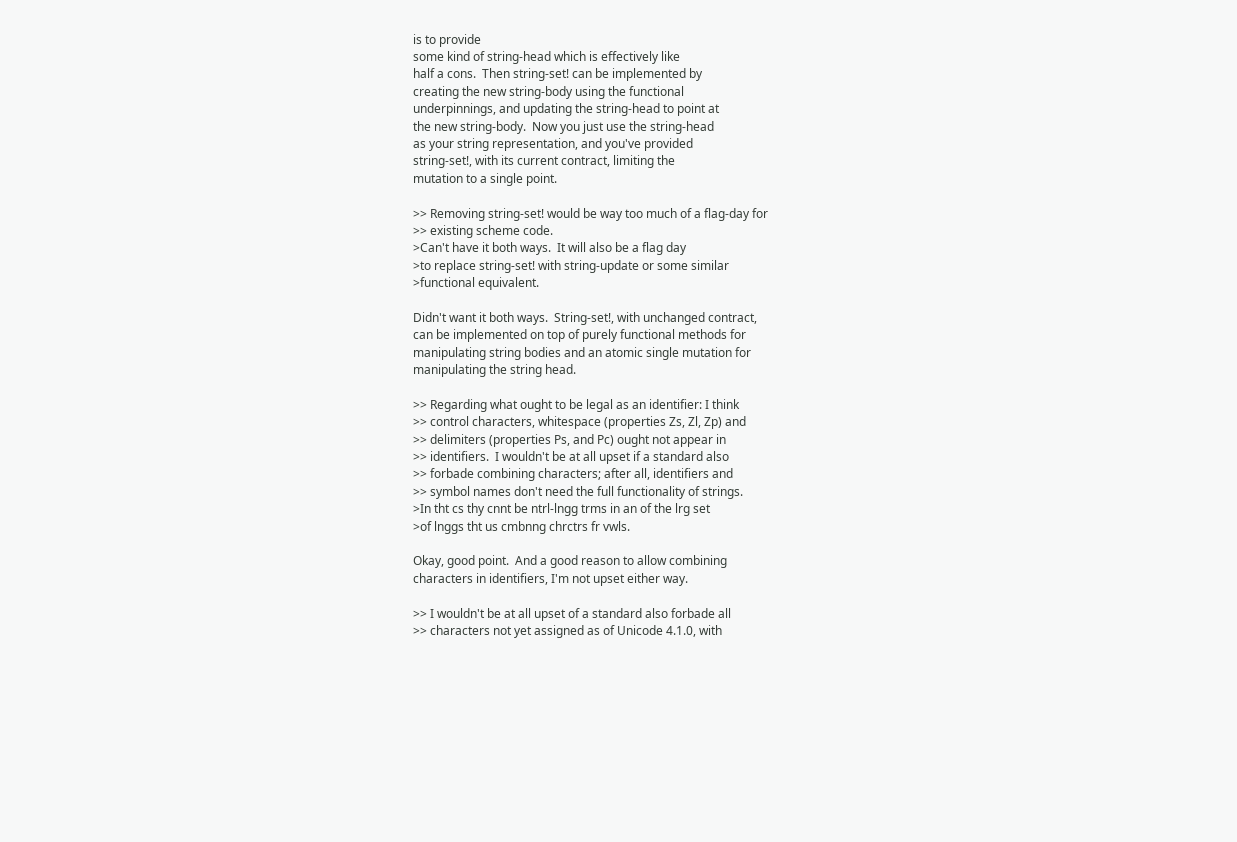is to provide
some kind of string-head which is effectively like
half a cons.  Then string-set! can be implemented by
creating the new string-body using the functional
underpinnings, and updating the string-head to point at
the new string-body.  Now you just use the string-head
as your string representation, and you've provided
string-set!, with its current contract, limiting the
mutation to a single point.

>> Removing string-set! would be way too much of a flag-day for
>> existing scheme code.
>Can't have it both ways.  It will also be a flag day
>to replace string-set! with string-update or some similar
>functional equivalent.

Didn't want it both ways.  String-set!, with unchanged contract,
can be implemented on top of purely functional methods for
manipulating string bodies and an atomic single mutation for
manipulating the string head.

>> Regarding what ought to be legal as an identifier: I think
>> control characters, whitespace (properties Zs, Zl, Zp) and
>> delimiters (properties Ps, and Pc) ought not appear in
>> identifiers.  I wouldn't be at all upset if a standard also
>> forbade combining characters; after all, identifiers and
>> symbol names don't need the full functionality of strings.
>In tht cs thy cnnt be ntrl-lngg trms in an of the lrg set
>of lnggs tht us cmbnng chrctrs fr vwls.

Okay, good point.  And a good reason to allow combining
characters in identifiers, I'm not upset either way.

>> I wouldn't be at all upset of a standard also forbade all
>> characters not yet assigned as of Unicode 4.1.0, with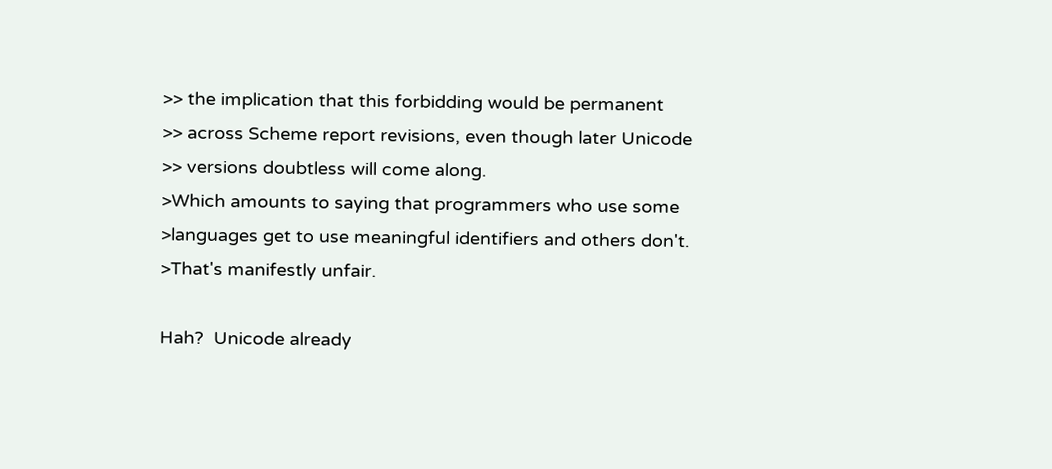>> the implication that this forbidding would be permanent
>> across Scheme report revisions, even though later Unicode
>> versions doubtless will come along.
>Which amounts to saying that programmers who use some
>languages get to use meaningful identifiers and others don't.
>That's manifestly unfair.

Hah?  Unicode already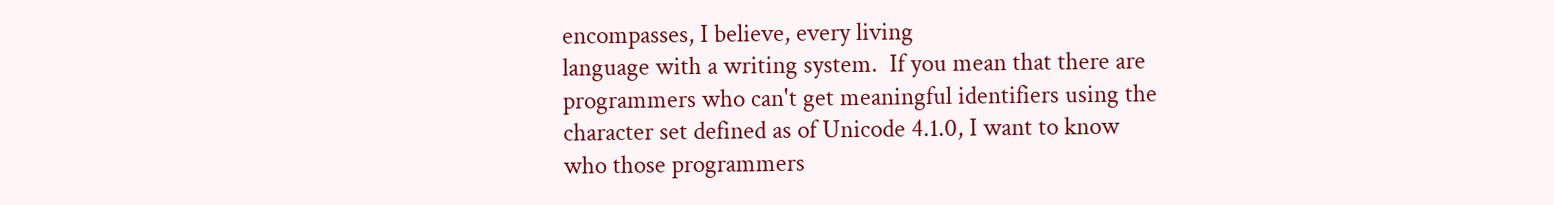encompasses, I believe, every living
language with a writing system.  If you mean that there are
programmers who can't get meaningful identifiers using the
character set defined as of Unicode 4.1.0, I want to know
who those programmers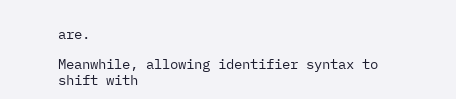are.

Meanwhile, allowing identifier syntax to shift with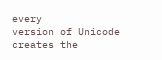every
version of Unicode creates the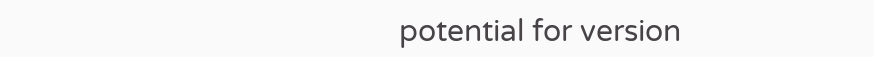potential for version